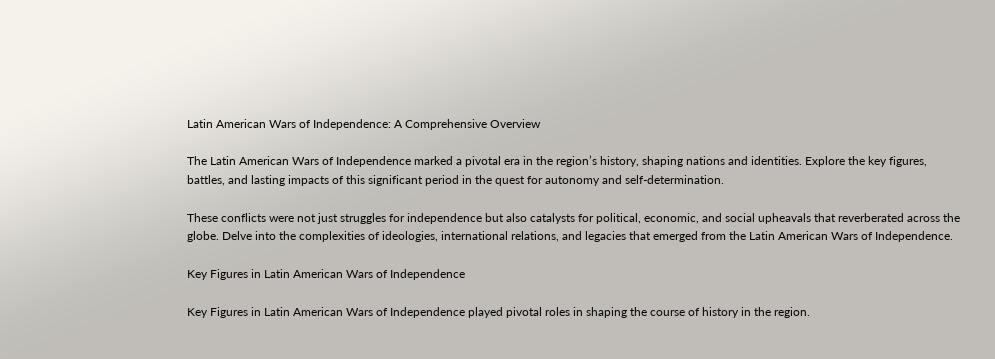Latin American Wars of Independence: A Comprehensive Overview

The Latin American Wars of Independence marked a pivotal era in the region’s history, shaping nations and identities. Explore the key figures, battles, and lasting impacts of this significant period in the quest for autonomy and self-determination.

These conflicts were not just struggles for independence but also catalysts for political, economic, and social upheavals that reverberated across the globe. Delve into the complexities of ideologies, international relations, and legacies that emerged from the Latin American Wars of Independence.

Key Figures in Latin American Wars of Independence

Key Figures in Latin American Wars of Independence played pivotal roles in shaping the course of history in the region.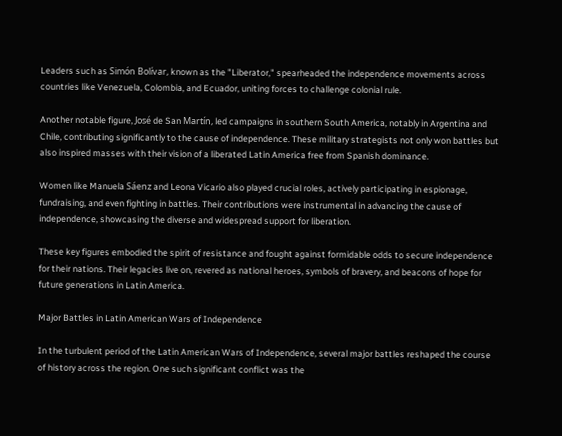Leaders such as Simón Bolívar, known as the "Liberator," spearheaded the independence movements across countries like Venezuela, Colombia, and Ecuador, uniting forces to challenge colonial rule.

Another notable figure, José de San Martín, led campaigns in southern South America, notably in Argentina and Chile, contributing significantly to the cause of independence. These military strategists not only won battles but also inspired masses with their vision of a liberated Latin America free from Spanish dominance.

Women like Manuela Sáenz and Leona Vicario also played crucial roles, actively participating in espionage, fundraising, and even fighting in battles. Their contributions were instrumental in advancing the cause of independence, showcasing the diverse and widespread support for liberation.

These key figures embodied the spirit of resistance and fought against formidable odds to secure independence for their nations. Their legacies live on, revered as national heroes, symbols of bravery, and beacons of hope for future generations in Latin America.

Major Battles in Latin American Wars of Independence

In the turbulent period of the Latin American Wars of Independence, several major battles reshaped the course of history across the region. One such significant conflict was the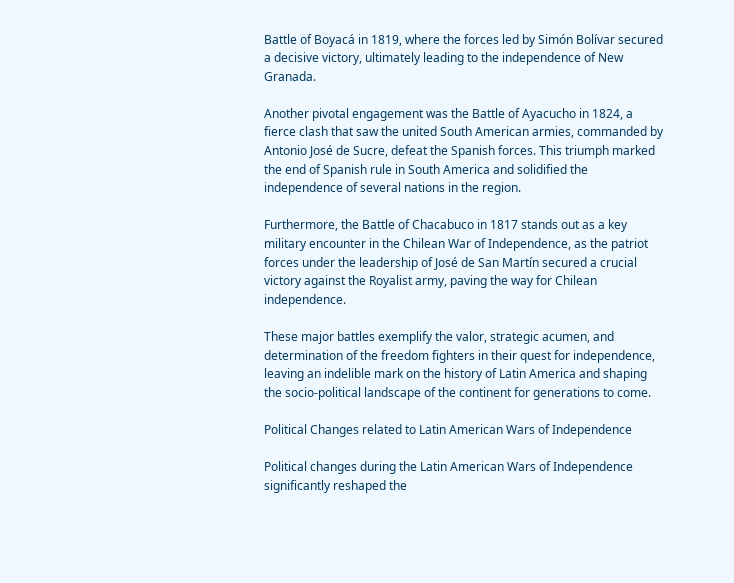Battle of Boyacá in 1819, where the forces led by Simón Bolívar secured a decisive victory, ultimately leading to the independence of New Granada.

Another pivotal engagement was the Battle of Ayacucho in 1824, a fierce clash that saw the united South American armies, commanded by Antonio José de Sucre, defeat the Spanish forces. This triumph marked the end of Spanish rule in South America and solidified the independence of several nations in the region.

Furthermore, the Battle of Chacabuco in 1817 stands out as a key military encounter in the Chilean War of Independence, as the patriot forces under the leadership of José de San Martín secured a crucial victory against the Royalist army, paving the way for Chilean independence.

These major battles exemplify the valor, strategic acumen, and determination of the freedom fighters in their quest for independence, leaving an indelible mark on the history of Latin America and shaping the socio-political landscape of the continent for generations to come.

Political Changes related to Latin American Wars of Independence

Political changes during the Latin American Wars of Independence significantly reshaped the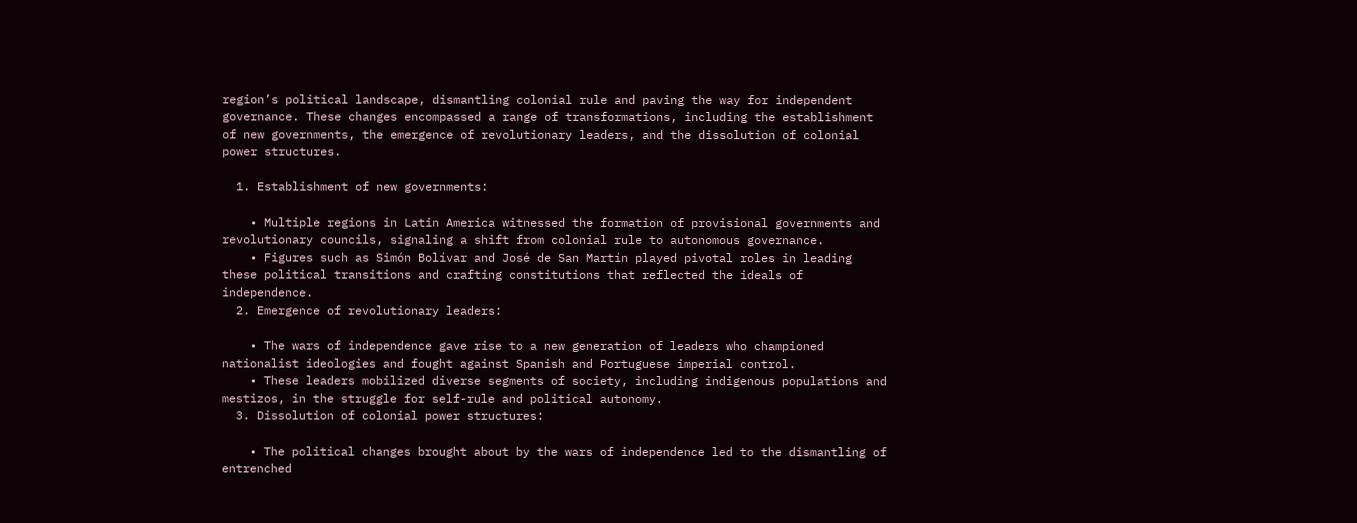region’s political landscape, dismantling colonial rule and paving the way for independent governance. These changes encompassed a range of transformations, including the establishment of new governments, the emergence of revolutionary leaders, and the dissolution of colonial power structures.

  1. Establishment of new governments:

    • Multiple regions in Latin America witnessed the formation of provisional governments and revolutionary councils, signaling a shift from colonial rule to autonomous governance.
    • Figures such as Simón Bolívar and José de San Martín played pivotal roles in leading these political transitions and crafting constitutions that reflected the ideals of independence.
  2. Emergence of revolutionary leaders:

    • The wars of independence gave rise to a new generation of leaders who championed nationalist ideologies and fought against Spanish and Portuguese imperial control.
    • These leaders mobilized diverse segments of society, including indigenous populations and mestizos, in the struggle for self-rule and political autonomy.
  3. Dissolution of colonial power structures:

    • The political changes brought about by the wars of independence led to the dismantling of entrenched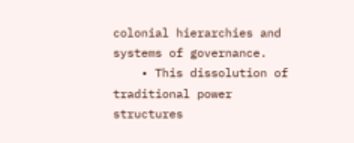colonial hierarchies and systems of governance.
    • This dissolution of traditional power structures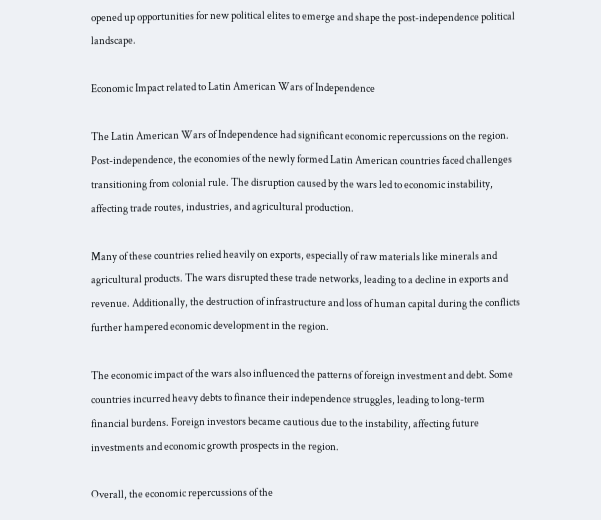opened up opportunities for new political elites to emerge and shape the post-independence political landscape.

Economic Impact related to Latin American Wars of Independence

The Latin American Wars of Independence had significant economic repercussions on the region. Post-independence, the economies of the newly formed Latin American countries faced challenges transitioning from colonial rule. The disruption caused by the wars led to economic instability, affecting trade routes, industries, and agricultural production.

Many of these countries relied heavily on exports, especially of raw materials like minerals and agricultural products. The wars disrupted these trade networks, leading to a decline in exports and revenue. Additionally, the destruction of infrastructure and loss of human capital during the conflicts further hampered economic development in the region.

The economic impact of the wars also influenced the patterns of foreign investment and debt. Some countries incurred heavy debts to finance their independence struggles, leading to long-term financial burdens. Foreign investors became cautious due to the instability, affecting future investments and economic growth prospects in the region.

Overall, the economic repercussions of the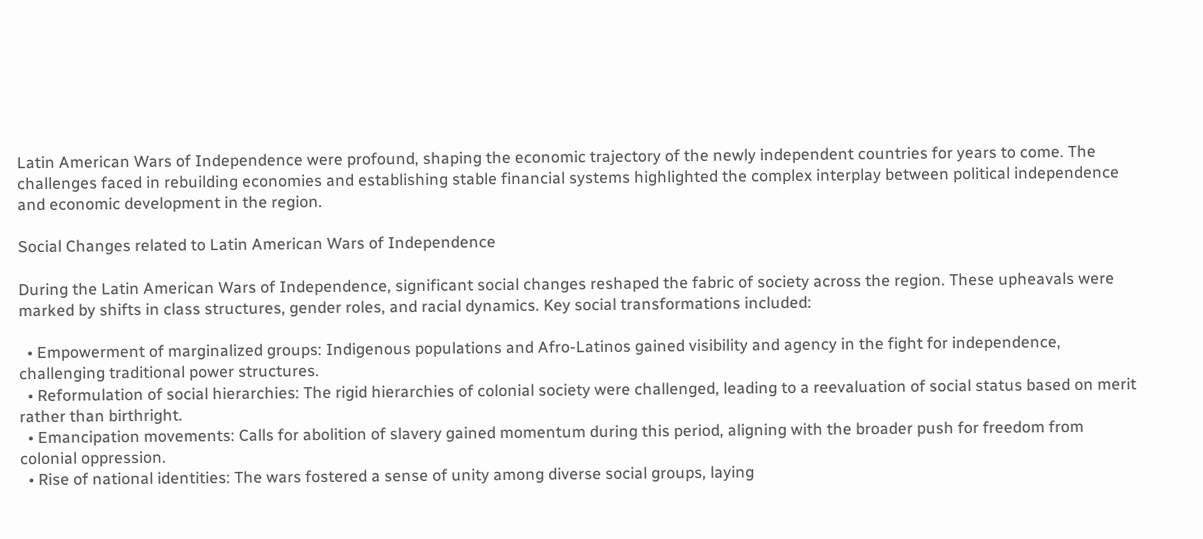Latin American Wars of Independence were profound, shaping the economic trajectory of the newly independent countries for years to come. The challenges faced in rebuilding economies and establishing stable financial systems highlighted the complex interplay between political independence and economic development in the region.

Social Changes related to Latin American Wars of Independence

During the Latin American Wars of Independence, significant social changes reshaped the fabric of society across the region. These upheavals were marked by shifts in class structures, gender roles, and racial dynamics. Key social transformations included:

  • Empowerment of marginalized groups: Indigenous populations and Afro-Latinos gained visibility and agency in the fight for independence, challenging traditional power structures.
  • Reformulation of social hierarchies: The rigid hierarchies of colonial society were challenged, leading to a reevaluation of social status based on merit rather than birthright.
  • Emancipation movements: Calls for abolition of slavery gained momentum during this period, aligning with the broader push for freedom from colonial oppression.
  • Rise of national identities: The wars fostered a sense of unity among diverse social groups, laying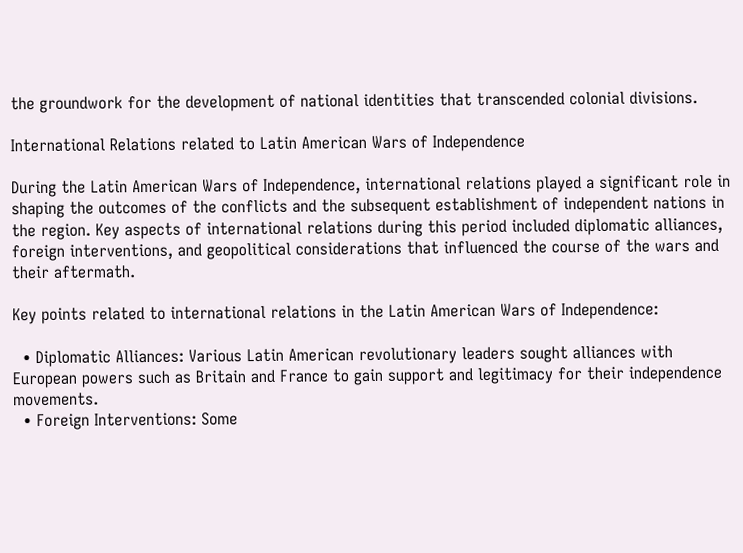the groundwork for the development of national identities that transcended colonial divisions.

International Relations related to Latin American Wars of Independence

During the Latin American Wars of Independence, international relations played a significant role in shaping the outcomes of the conflicts and the subsequent establishment of independent nations in the region. Key aspects of international relations during this period included diplomatic alliances, foreign interventions, and geopolitical considerations that influenced the course of the wars and their aftermath.

Key points related to international relations in the Latin American Wars of Independence:

  • Diplomatic Alliances: Various Latin American revolutionary leaders sought alliances with European powers such as Britain and France to gain support and legitimacy for their independence movements.
  • Foreign Interventions: Some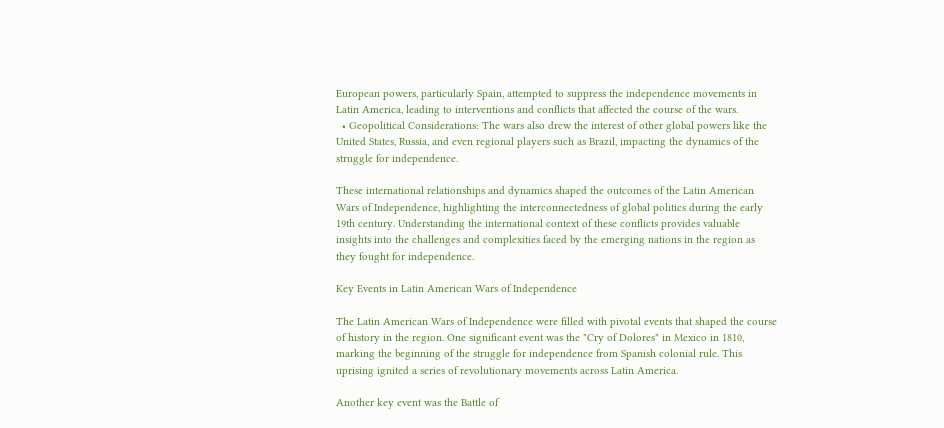European powers, particularly Spain, attempted to suppress the independence movements in Latin America, leading to interventions and conflicts that affected the course of the wars.
  • Geopolitical Considerations: The wars also drew the interest of other global powers like the United States, Russia, and even regional players such as Brazil, impacting the dynamics of the struggle for independence.

These international relationships and dynamics shaped the outcomes of the Latin American Wars of Independence, highlighting the interconnectedness of global politics during the early 19th century. Understanding the international context of these conflicts provides valuable insights into the challenges and complexities faced by the emerging nations in the region as they fought for independence.

Key Events in Latin American Wars of Independence

The Latin American Wars of Independence were filled with pivotal events that shaped the course of history in the region. One significant event was the "Cry of Dolores" in Mexico in 1810, marking the beginning of the struggle for independence from Spanish colonial rule. This uprising ignited a series of revolutionary movements across Latin America.

Another key event was the Battle of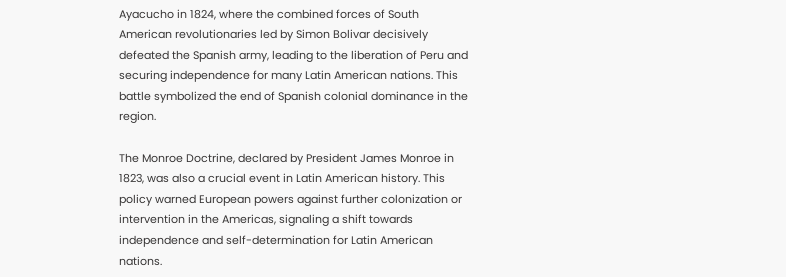Ayacucho in 1824, where the combined forces of South American revolutionaries led by Simon Bolivar decisively defeated the Spanish army, leading to the liberation of Peru and securing independence for many Latin American nations. This battle symbolized the end of Spanish colonial dominance in the region.

The Monroe Doctrine, declared by President James Monroe in 1823, was also a crucial event in Latin American history. This policy warned European powers against further colonization or intervention in the Americas, signaling a shift towards independence and self-determination for Latin American nations.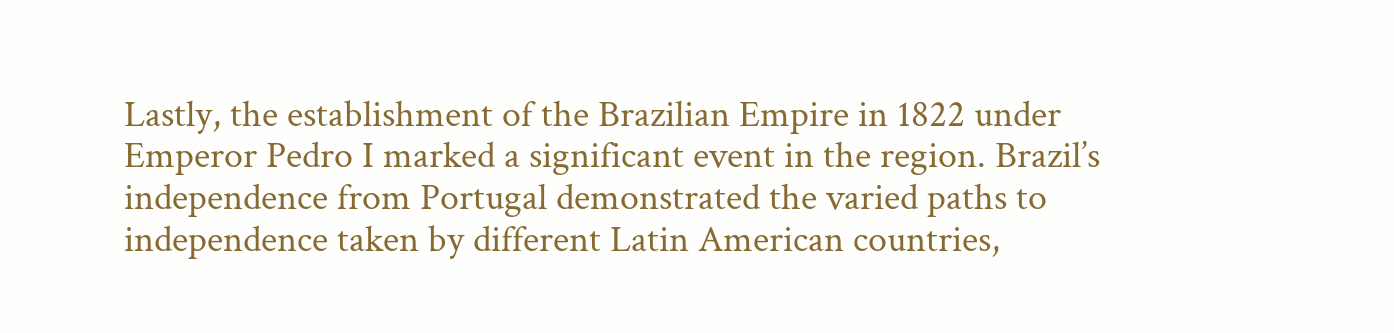Lastly, the establishment of the Brazilian Empire in 1822 under Emperor Pedro I marked a significant event in the region. Brazil’s independence from Portugal demonstrated the varied paths to independence taken by different Latin American countries,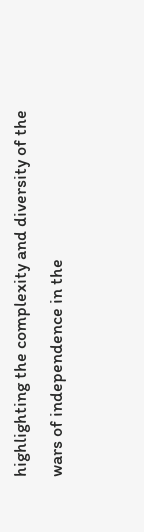highlighting the complexity and diversity of the wars of independence in the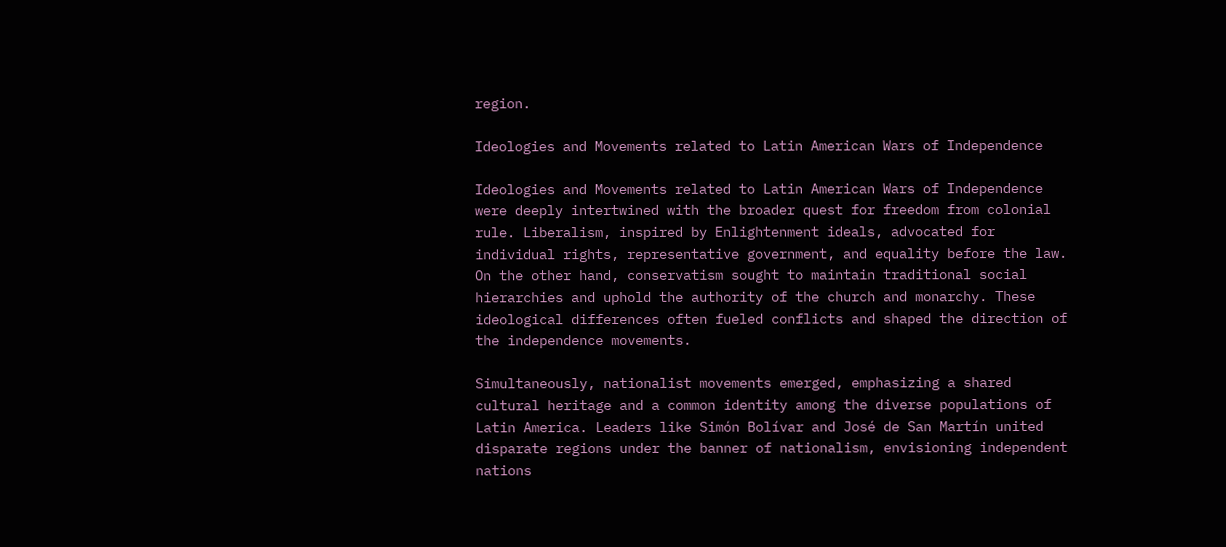region.

Ideologies and Movements related to Latin American Wars of Independence

Ideologies and Movements related to Latin American Wars of Independence were deeply intertwined with the broader quest for freedom from colonial rule. Liberalism, inspired by Enlightenment ideals, advocated for individual rights, representative government, and equality before the law. On the other hand, conservatism sought to maintain traditional social hierarchies and uphold the authority of the church and monarchy. These ideological differences often fueled conflicts and shaped the direction of the independence movements.

Simultaneously, nationalist movements emerged, emphasizing a shared cultural heritage and a common identity among the diverse populations of Latin America. Leaders like Simón Bolívar and José de San Martín united disparate regions under the banner of nationalism, envisioning independent nations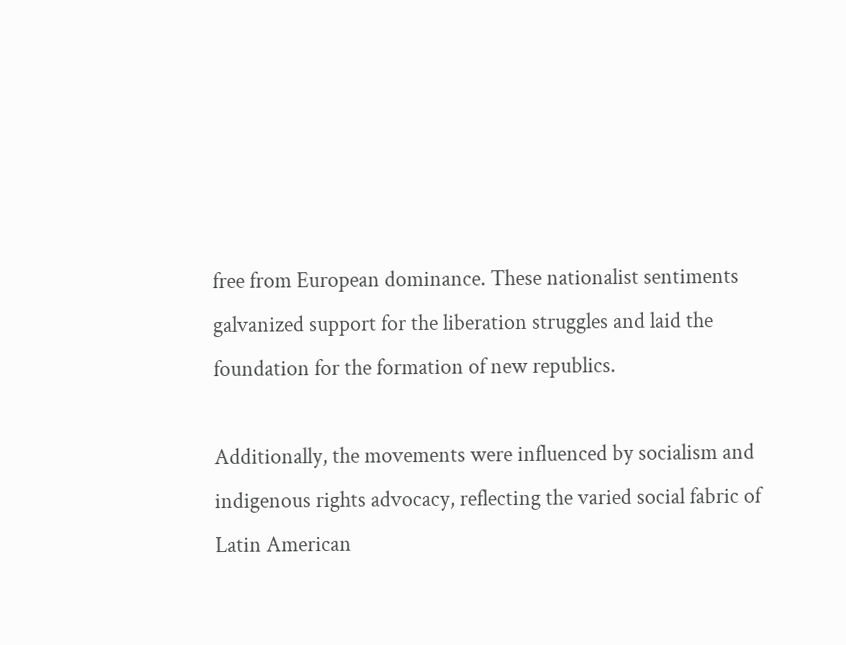free from European dominance. These nationalist sentiments galvanized support for the liberation struggles and laid the foundation for the formation of new republics.

Additionally, the movements were influenced by socialism and indigenous rights advocacy, reflecting the varied social fabric of Latin American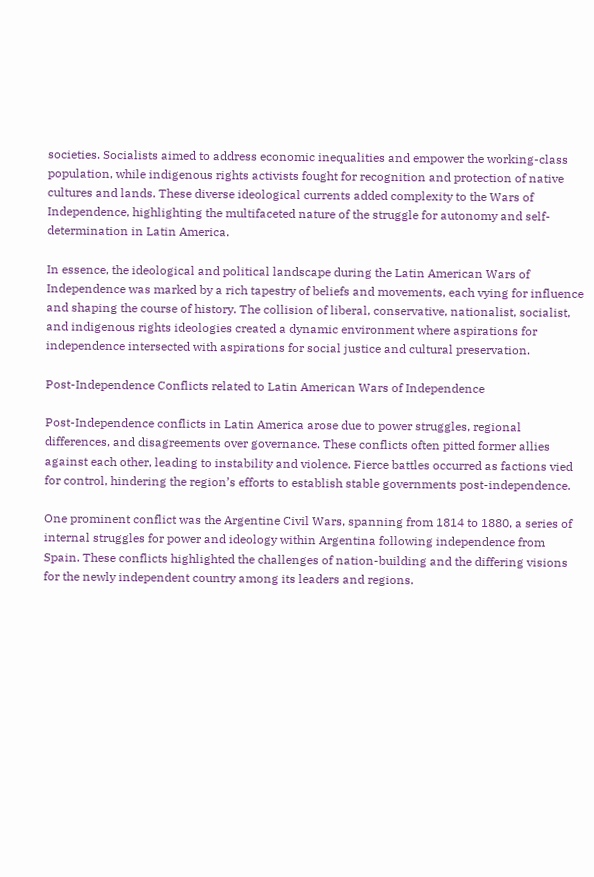societies. Socialists aimed to address economic inequalities and empower the working-class population, while indigenous rights activists fought for recognition and protection of native cultures and lands. These diverse ideological currents added complexity to the Wars of Independence, highlighting the multifaceted nature of the struggle for autonomy and self-determination in Latin America.

In essence, the ideological and political landscape during the Latin American Wars of Independence was marked by a rich tapestry of beliefs and movements, each vying for influence and shaping the course of history. The collision of liberal, conservative, nationalist, socialist, and indigenous rights ideologies created a dynamic environment where aspirations for independence intersected with aspirations for social justice and cultural preservation.

Post-Independence Conflicts related to Latin American Wars of Independence

Post-Independence conflicts in Latin America arose due to power struggles, regional differences, and disagreements over governance. These conflicts often pitted former allies against each other, leading to instability and violence. Fierce battles occurred as factions vied for control, hindering the region’s efforts to establish stable governments post-independence.

One prominent conflict was the Argentine Civil Wars, spanning from 1814 to 1880, a series of internal struggles for power and ideology within Argentina following independence from Spain. These conflicts highlighted the challenges of nation-building and the differing visions for the newly independent country among its leaders and regions.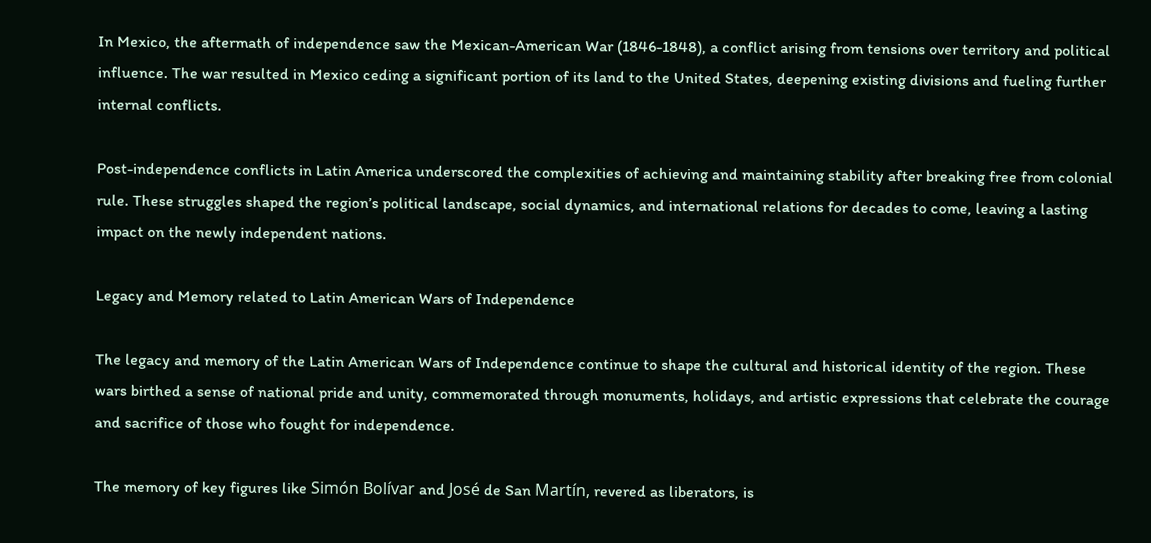In Mexico, the aftermath of independence saw the Mexican-American War (1846-1848), a conflict arising from tensions over territory and political influence. The war resulted in Mexico ceding a significant portion of its land to the United States, deepening existing divisions and fueling further internal conflicts.

Post-independence conflicts in Latin America underscored the complexities of achieving and maintaining stability after breaking free from colonial rule. These struggles shaped the region’s political landscape, social dynamics, and international relations for decades to come, leaving a lasting impact on the newly independent nations.

Legacy and Memory related to Latin American Wars of Independence

The legacy and memory of the Latin American Wars of Independence continue to shape the cultural and historical identity of the region. These wars birthed a sense of national pride and unity, commemorated through monuments, holidays, and artistic expressions that celebrate the courage and sacrifice of those who fought for independence.

The memory of key figures like Simón Bolívar and José de San Martín, revered as liberators, is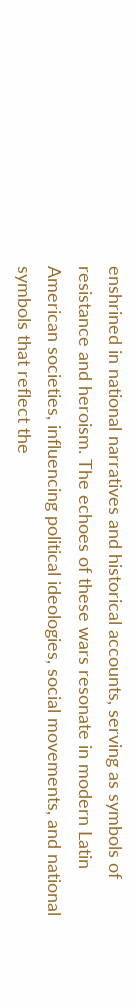enshrined in national narratives and historical accounts, serving as symbols of resistance and heroism. The echoes of these wars resonate in modern Latin American societies, influencing political ideologies, social movements, and national symbols that reflect the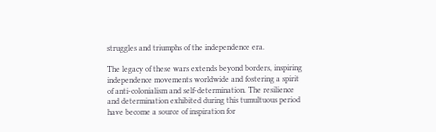struggles and triumphs of the independence era.

The legacy of these wars extends beyond borders, inspiring independence movements worldwide and fostering a spirit of anti-colonialism and self-determination. The resilience and determination exhibited during this tumultuous period have become a source of inspiration for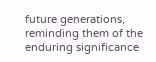future generations, reminding them of the enduring significance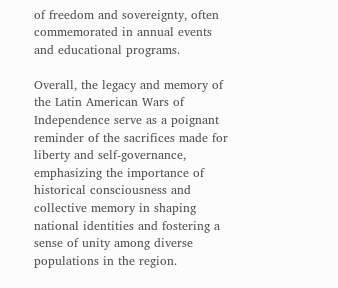of freedom and sovereignty, often commemorated in annual events and educational programs.

Overall, the legacy and memory of the Latin American Wars of Independence serve as a poignant reminder of the sacrifices made for liberty and self-governance, emphasizing the importance of historical consciousness and collective memory in shaping national identities and fostering a sense of unity among diverse populations in the region.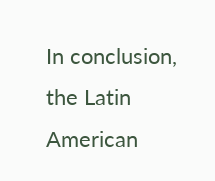In conclusion, the Latin American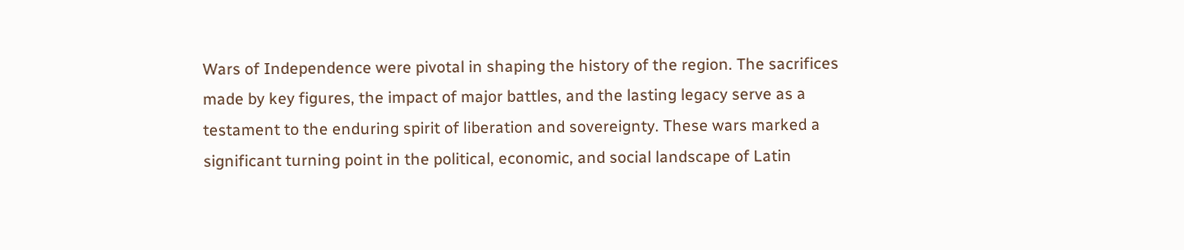Wars of Independence were pivotal in shaping the history of the region. The sacrifices made by key figures, the impact of major battles, and the lasting legacy serve as a testament to the enduring spirit of liberation and sovereignty. These wars marked a significant turning point in the political, economic, and social landscape of Latin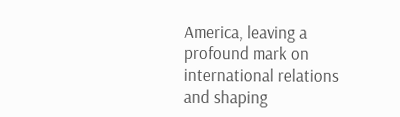America, leaving a profound mark on international relations and shaping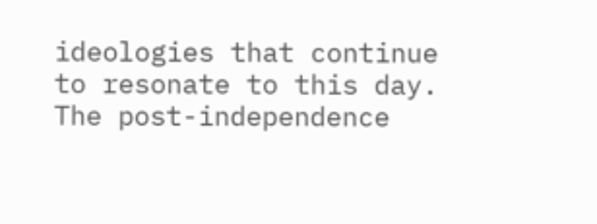ideologies that continue to resonate to this day. The post-independence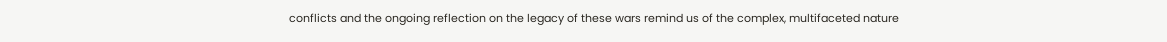conflicts and the ongoing reflection on the legacy of these wars remind us of the complex, multifaceted nature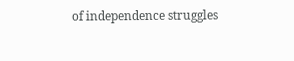of independence struggles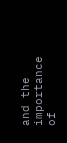and the importance of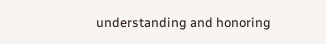understanding and honoring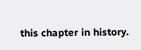this chapter in history.